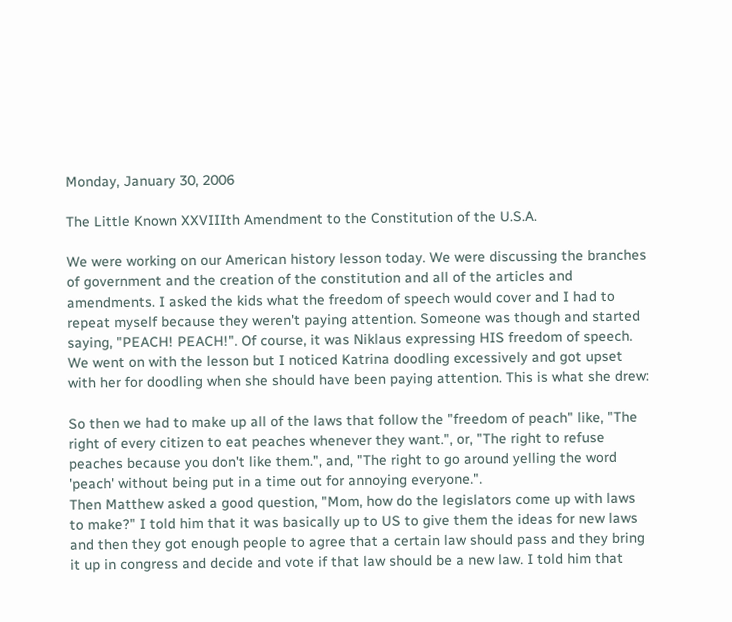Monday, January 30, 2006

The Little Known XXVIIIth Amendment to the Constitution of the U.S.A.

We were working on our American history lesson today. We were discussing the branches of government and the creation of the constitution and all of the articles and amendments. I asked the kids what the freedom of speech would cover and I had to repeat myself because they weren't paying attention. Someone was though and started saying, "PEACH! PEACH!". Of course, it was Niklaus expressing HIS freedom of speech. We went on with the lesson but I noticed Katrina doodling excessively and got upset with her for doodling when she should have been paying attention. This is what she drew:

So then we had to make up all of the laws that follow the "freedom of peach" like, "The right of every citizen to eat peaches whenever they want.", or, "The right to refuse peaches because you don't like them.", and, "The right to go around yelling the word 'peach' without being put in a time out for annoying everyone.".
Then Matthew asked a good question, "Mom, how do the legislators come up with laws to make?" I told him that it was basically up to US to give them the ideas for new laws and then they got enough people to agree that a certain law should pass and they bring it up in congress and decide and vote if that law should be a new law. I told him that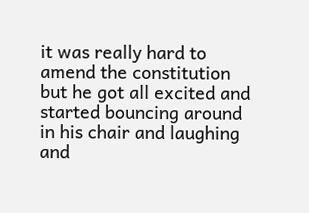it was really hard to amend the constitution but he got all excited and started bouncing around in his chair and laughing and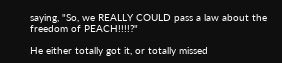saying, "So, we REALLY COULD pass a law about the freedom of PEACH!!!!?"

He either totally got it, or totally missed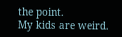the point.
My kids are weird.